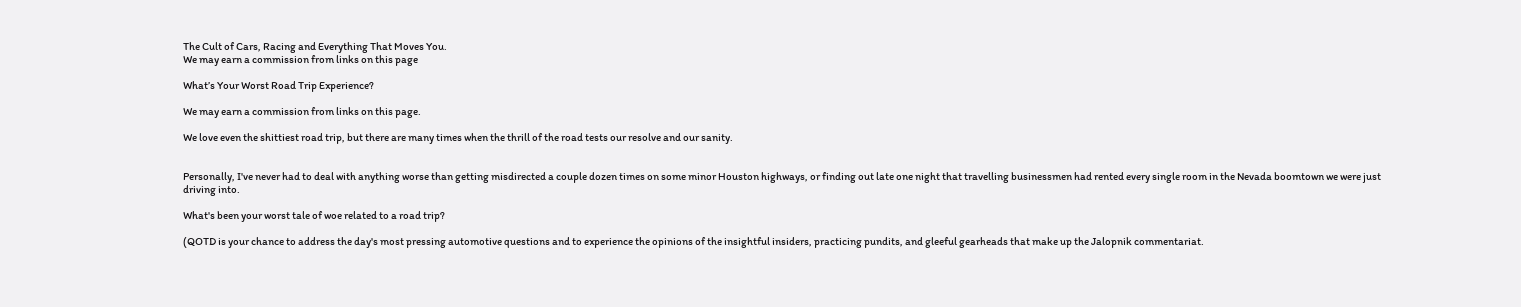The Cult of Cars, Racing and Everything That Moves You.
We may earn a commission from links on this page

What’s Your Worst Road Trip Experience?

We may earn a commission from links on this page.

We love even the shittiest road trip, but there are many times when the thrill of the road tests our resolve and our sanity.


Personally, I've never had to deal with anything worse than getting misdirected a couple dozen times on some minor Houston highways, or finding out late one night that travelling businessmen had rented every single room in the Nevada boomtown we were just driving into.

What's been your worst tale of woe related to a road trip?

(QOTD is your chance to address the day's most pressing automotive questions and to experience the opinions of the insightful insiders, practicing pundits, and gleeful gearheads that make up the Jalopnik commentariat.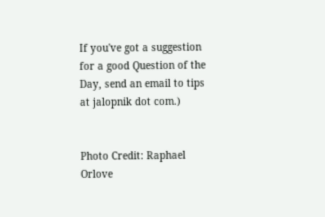If you've got a suggestion for a good Question of the Day, send an email to tips at jalopnik dot com.)


Photo Credit: Raphael Orlove